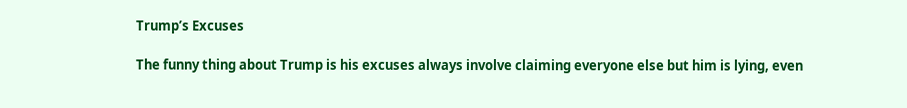Trump’s Excuses

The funny thing about Trump is his excuses always involve claiming everyone else but him is lying, even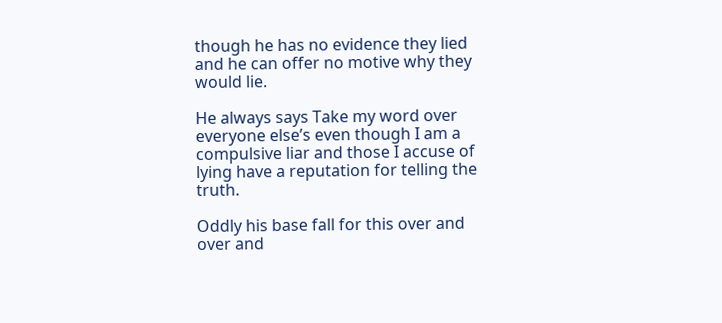though he has no evidence they lied and he can offer no motive why they would lie.

He always says Take my word over everyone else’s even though I am a compulsive liar and those I accuse of lying have a reputation for telling the truth.

Oddly his base fall for this over and over and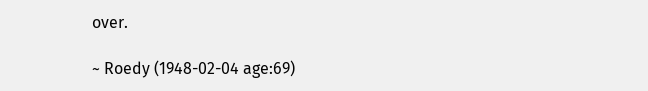over.

~ Roedy (1948-02-04 age:69)